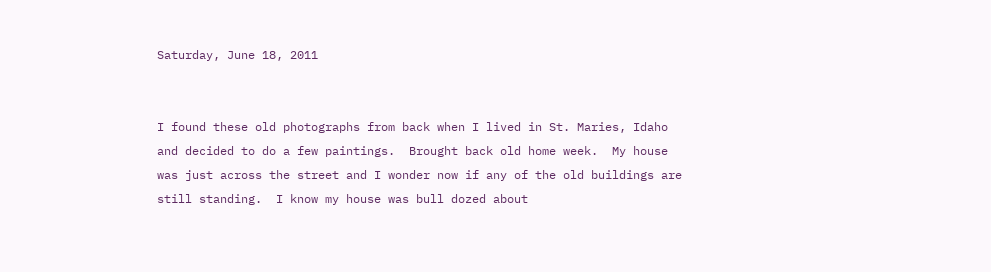Saturday, June 18, 2011


I found these old photographs from back when I lived in St. Maries, Idaho and decided to do a few paintings.  Brought back old home week.  My house was just across the street and I wonder now if any of the old buildings are still standing.  I know my house was bull dozed about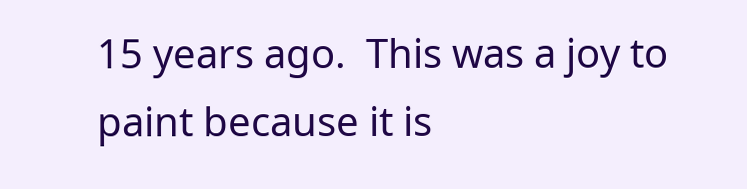15 years ago.  This was a joy to paint because it is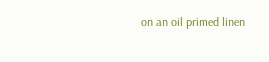on an oil primed linen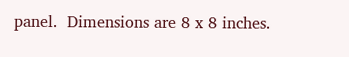panel.  Dimensions are 8 x 8 inches.